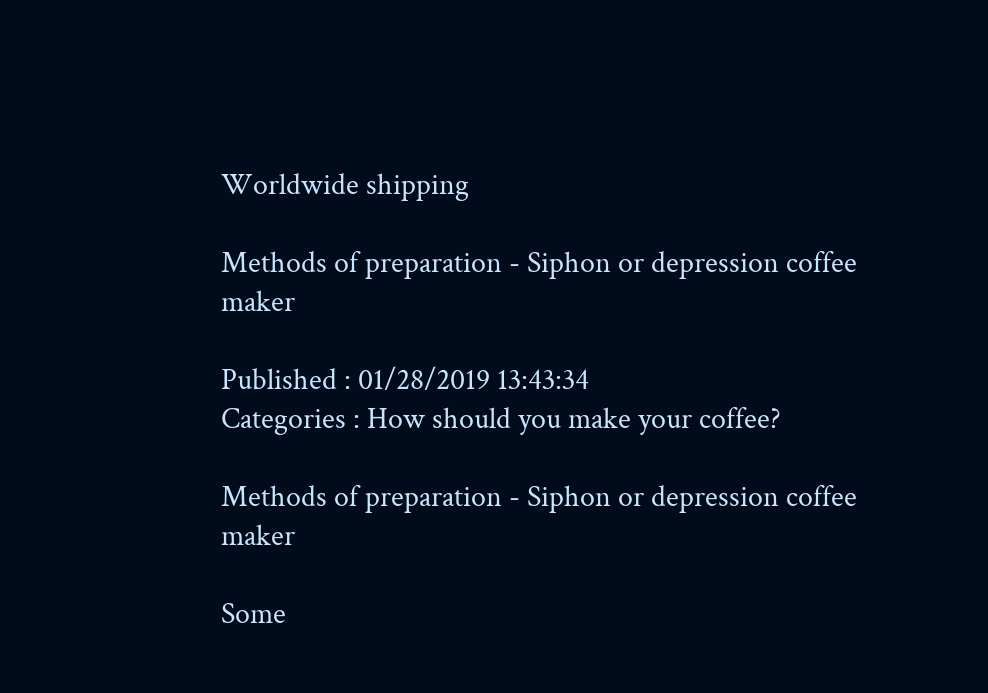Worldwide shipping

Methods of preparation - Siphon or depression coffee maker

Published : 01/28/2019 13:43:34
Categories : How should you make your coffee?

Methods of preparation - Siphon or depression coffee maker

Some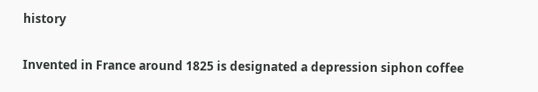history

Invented in France around 1825 is designated a depression siphon coffee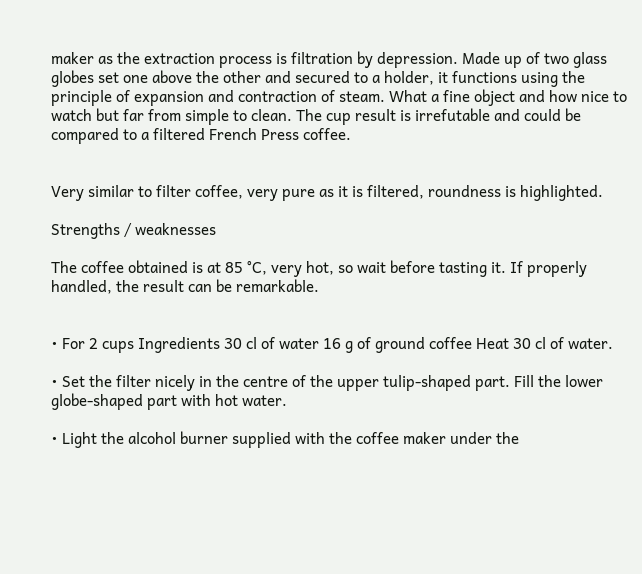maker as the extraction process is filtration by depression. Made up of two glass globes set one above the other and secured to a holder, it functions using the principle of expansion and contraction of steam. What a fine object and how nice to watch but far from simple to clean. The cup result is irrefutable and could be compared to a filtered French Press coffee.


Very similar to filter coffee, very pure as it is filtered, roundness is highlighted.

Strengths / weaknesses

The coffee obtained is at 85 °C, very hot, so wait before tasting it. If properly handled, the result can be remarkable.


• For 2 cups Ingredients 30 cl of water 16 g of ground coffee Heat 30 cl of water.

• Set the filter nicely in the centre of the upper tulip-shaped part. Fill the lower globe-shaped part with hot water.

• Light the alcohol burner supplied with the coffee maker under the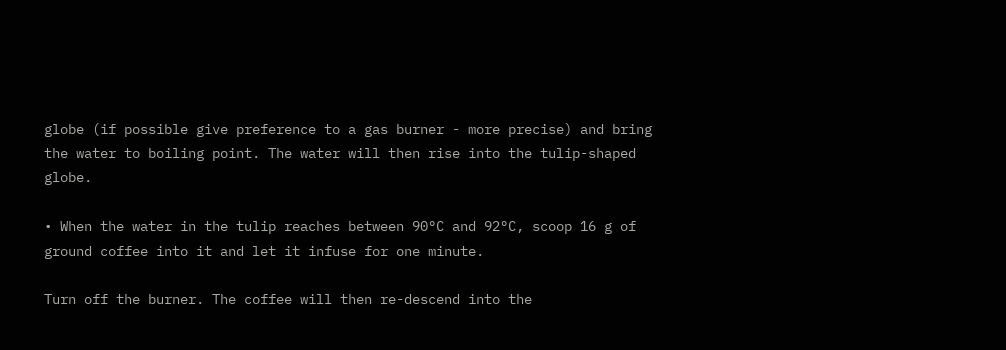globe (if possible give preference to a gas burner - more precise) and bring the water to boiling point. The water will then rise into the tulip-shaped globe.

• When the water in the tulip reaches between 90°C and 92°C, scoop 16 g of ground coffee into it and let it infuse for one minute.

Turn off the burner. The coffee will then re-descend into the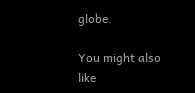globe.

You might also like